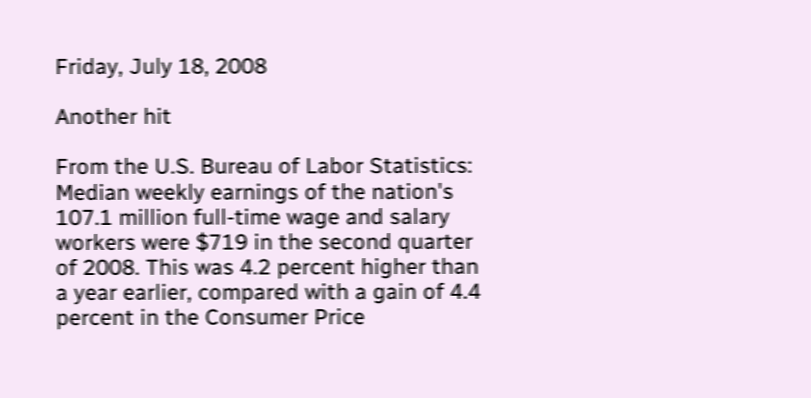Friday, July 18, 2008

Another hit

From the U.S. Bureau of Labor Statistics:
Median weekly earnings of the nation's 107.1 million full-time wage and salary workers were $719 in the second quarter of 2008. This was 4.2 percent higher than a year earlier, compared with a gain of 4.4 percent in the Consumer Price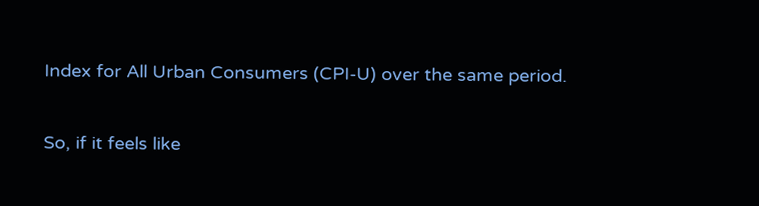Index for All Urban Consumers (CPI-U) over the same period.

So, if it feels like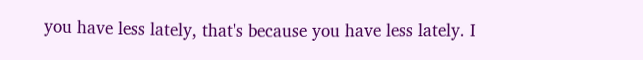you have less lately, that's because you have less lately. I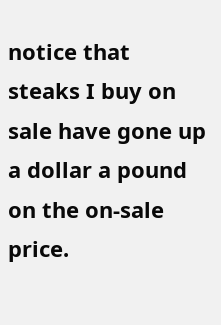notice that steaks I buy on sale have gone up a dollar a pound on the on-sale price.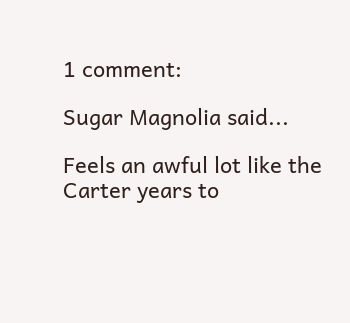1 comment:

Sugar Magnolia said...

Feels an awful lot like the Carter years to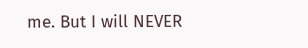me. But I will NEVER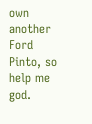own another Ford Pinto, so help me god.